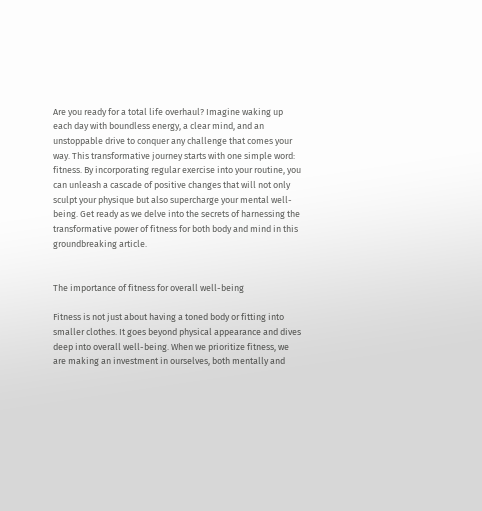Are you ready for a total life overhaul? Imagine waking up each day with boundless energy, a clear mind, and an unstoppable drive to conquer any challenge that comes your way. This transformative journey starts with one simple word: fitness. By incorporating regular exercise into your routine, you can unleash a cascade of positive changes that will not only sculpt your physique but also supercharge your mental well-being. Get ready as we delve into the secrets of harnessing the transformative power of fitness for both body and mind in this groundbreaking article.


The importance of fitness for overall well-being

Fitness is not just about having a toned body or fitting into smaller clothes. It goes beyond physical appearance and dives deep into overall well-being. When we prioritize fitness, we are making an investment in ourselves, both mentally and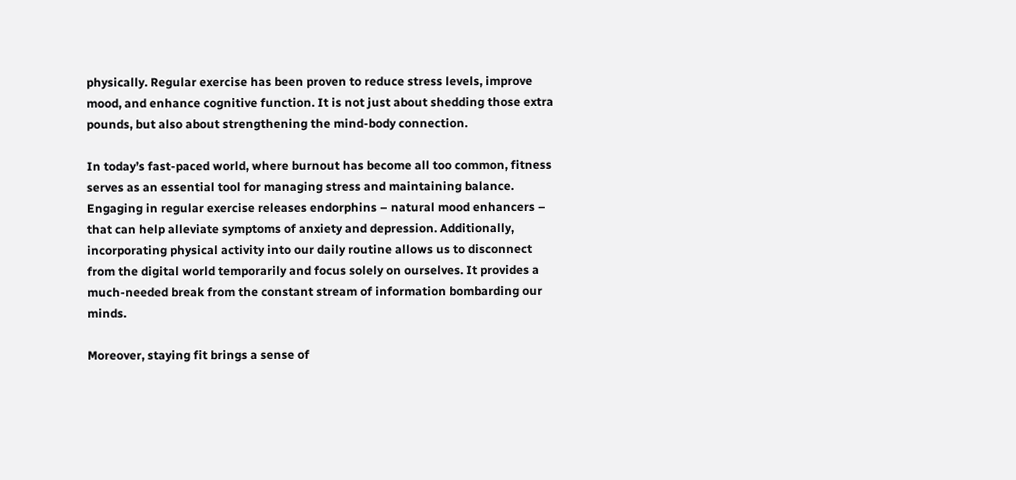physically. Regular exercise has been proven to reduce stress levels, improve mood, and enhance cognitive function. It is not just about shedding those extra pounds, but also about strengthening the mind-body connection.

In today’s fast-paced world, where burnout has become all too common, fitness serves as an essential tool for managing stress and maintaining balance. Engaging in regular exercise releases endorphins – natural mood enhancers – that can help alleviate symptoms of anxiety and depression. Additionally, incorporating physical activity into our daily routine allows us to disconnect from the digital world temporarily and focus solely on ourselves. It provides a much-needed break from the constant stream of information bombarding our minds.

Moreover, staying fit brings a sense of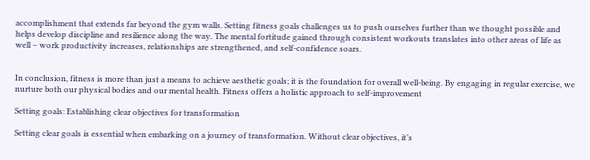accomplishment that extends far beyond the gym walls. Setting fitness goals challenges us to push ourselves further than we thought possible and helps develop discipline and resilience along the way. The mental fortitude gained through consistent workouts translates into other areas of life as well – work productivity increases, relationships are strengthened, and self-confidence soars.


In conclusion, fitness is more than just a means to achieve aesthetic goals; it is the foundation for overall well-being. By engaging in regular exercise, we nurture both our physical bodies and our mental health. Fitness offers a holistic approach to self-improvement

Setting goals: Establishing clear objectives for transformation

Setting clear goals is essential when embarking on a journey of transformation. Without clear objectives, it’s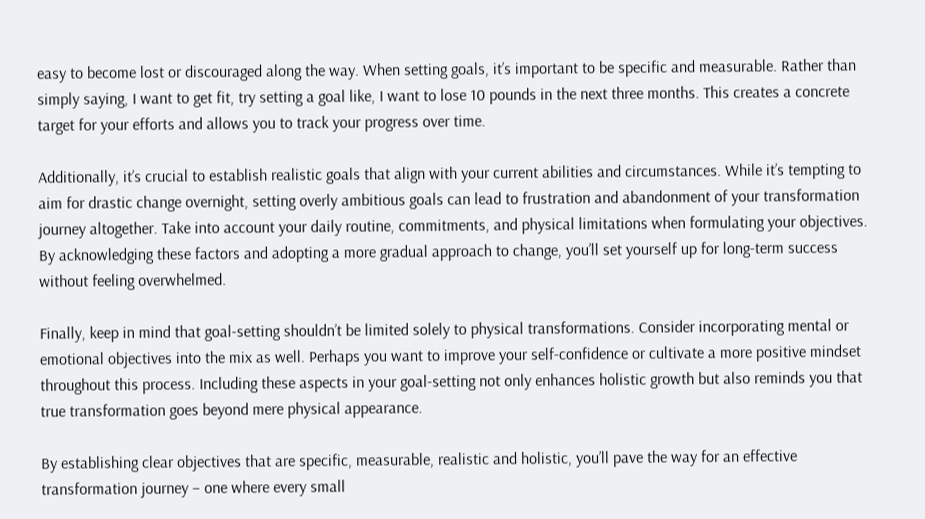easy to become lost or discouraged along the way. When setting goals, it’s important to be specific and measurable. Rather than simply saying, I want to get fit, try setting a goal like, I want to lose 10 pounds in the next three months. This creates a concrete target for your efforts and allows you to track your progress over time.

Additionally, it’s crucial to establish realistic goals that align with your current abilities and circumstances. While it’s tempting to aim for drastic change overnight, setting overly ambitious goals can lead to frustration and abandonment of your transformation journey altogether. Take into account your daily routine, commitments, and physical limitations when formulating your objectives. By acknowledging these factors and adopting a more gradual approach to change, you’ll set yourself up for long-term success without feeling overwhelmed.

Finally, keep in mind that goal-setting shouldn’t be limited solely to physical transformations. Consider incorporating mental or emotional objectives into the mix as well. Perhaps you want to improve your self-confidence or cultivate a more positive mindset throughout this process. Including these aspects in your goal-setting not only enhances holistic growth but also reminds you that true transformation goes beyond mere physical appearance.

By establishing clear objectives that are specific, measurable, realistic and holistic, you’ll pave the way for an effective transformation journey – one where every small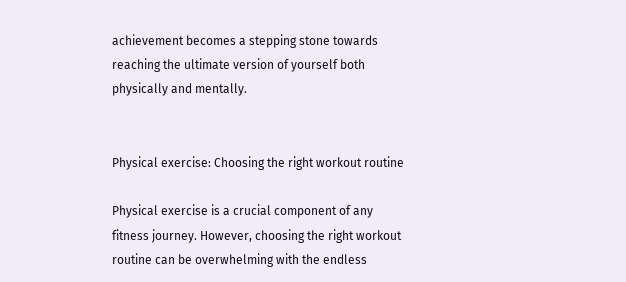achievement becomes a stepping stone towards reaching the ultimate version of yourself both physically and mentally.


Physical exercise: Choosing the right workout routine

Physical exercise is a crucial component of any fitness journey. However, choosing the right workout routine can be overwhelming with the endless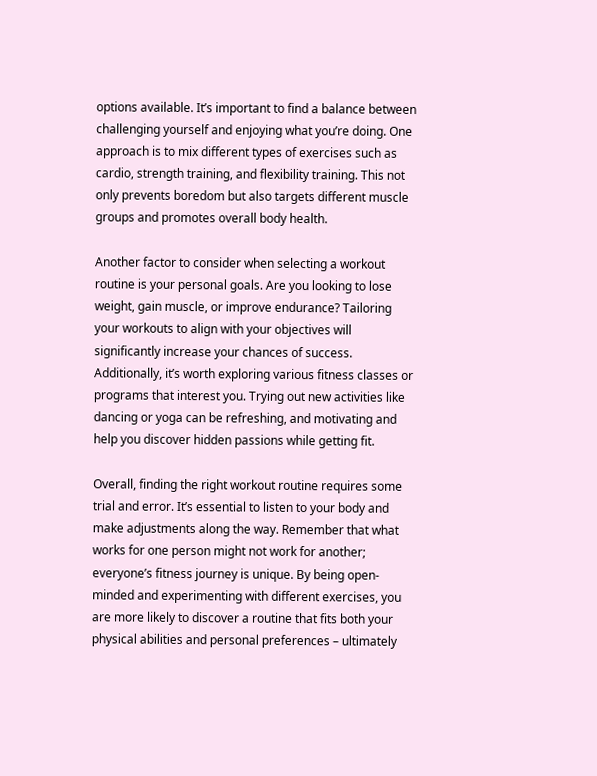options available. It’s important to find a balance between challenging yourself and enjoying what you’re doing. One approach is to mix different types of exercises such as cardio, strength training, and flexibility training. This not only prevents boredom but also targets different muscle groups and promotes overall body health.

Another factor to consider when selecting a workout routine is your personal goals. Are you looking to lose weight, gain muscle, or improve endurance? Tailoring your workouts to align with your objectives will significantly increase your chances of success. Additionally, it’s worth exploring various fitness classes or programs that interest you. Trying out new activities like dancing or yoga can be refreshing, and motivating and help you discover hidden passions while getting fit.

Overall, finding the right workout routine requires some trial and error. It’s essential to listen to your body and make adjustments along the way. Remember that what works for one person might not work for another; everyone’s fitness journey is unique. By being open-minded and experimenting with different exercises, you are more likely to discover a routine that fits both your physical abilities and personal preferences – ultimately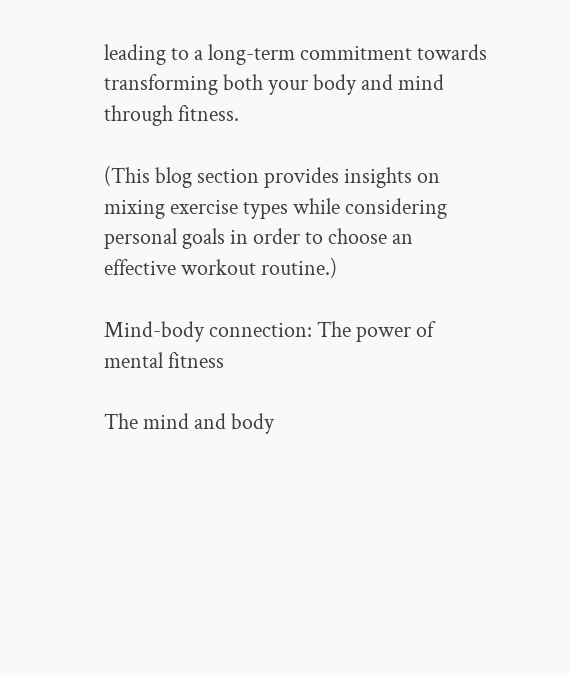leading to a long-term commitment towards transforming both your body and mind through fitness.

(This blog section provides insights on mixing exercise types while considering personal goals in order to choose an effective workout routine.)

Mind-body connection: The power of mental fitness

The mind and body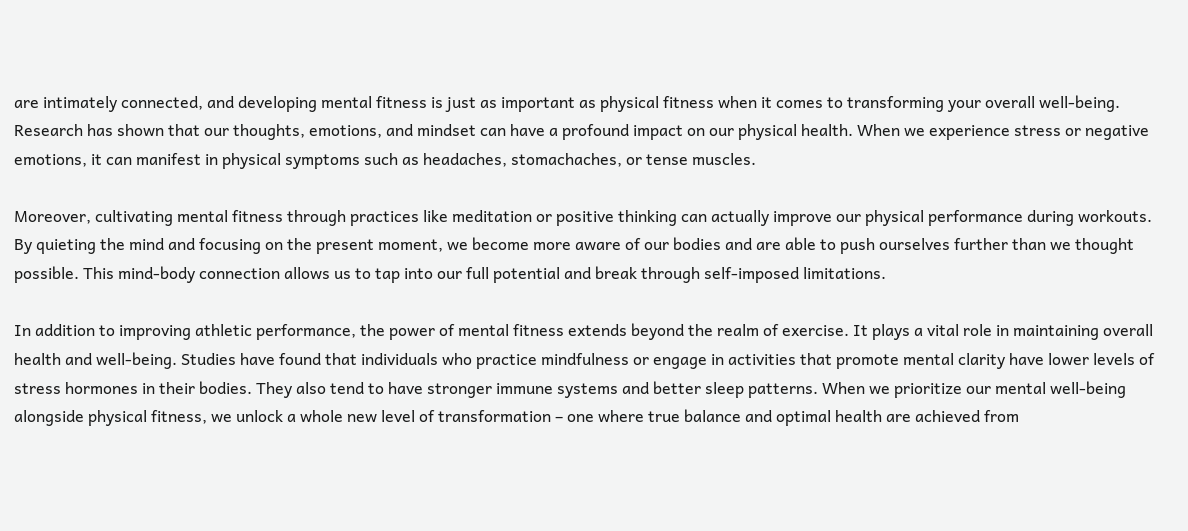are intimately connected, and developing mental fitness is just as important as physical fitness when it comes to transforming your overall well-being. Research has shown that our thoughts, emotions, and mindset can have a profound impact on our physical health. When we experience stress or negative emotions, it can manifest in physical symptoms such as headaches, stomachaches, or tense muscles.

Moreover, cultivating mental fitness through practices like meditation or positive thinking can actually improve our physical performance during workouts. By quieting the mind and focusing on the present moment, we become more aware of our bodies and are able to push ourselves further than we thought possible. This mind-body connection allows us to tap into our full potential and break through self-imposed limitations.

In addition to improving athletic performance, the power of mental fitness extends beyond the realm of exercise. It plays a vital role in maintaining overall health and well-being. Studies have found that individuals who practice mindfulness or engage in activities that promote mental clarity have lower levels of stress hormones in their bodies. They also tend to have stronger immune systems and better sleep patterns. When we prioritize our mental well-being alongside physical fitness, we unlock a whole new level of transformation – one where true balance and optimal health are achieved from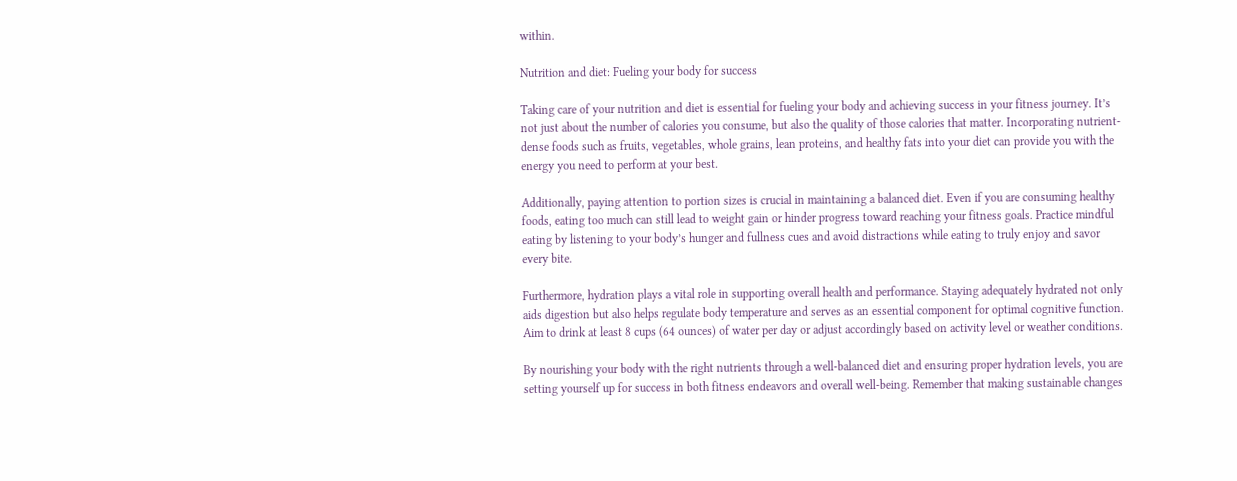within.

Nutrition and diet: Fueling your body for success

Taking care of your nutrition and diet is essential for fueling your body and achieving success in your fitness journey. It’s not just about the number of calories you consume, but also the quality of those calories that matter. Incorporating nutrient-dense foods such as fruits, vegetables, whole grains, lean proteins, and healthy fats into your diet can provide you with the energy you need to perform at your best.

Additionally, paying attention to portion sizes is crucial in maintaining a balanced diet. Even if you are consuming healthy foods, eating too much can still lead to weight gain or hinder progress toward reaching your fitness goals. Practice mindful eating by listening to your body’s hunger and fullness cues and avoid distractions while eating to truly enjoy and savor every bite.

Furthermore, hydration plays a vital role in supporting overall health and performance. Staying adequately hydrated not only aids digestion but also helps regulate body temperature and serves as an essential component for optimal cognitive function. Aim to drink at least 8 cups (64 ounces) of water per day or adjust accordingly based on activity level or weather conditions.

By nourishing your body with the right nutrients through a well-balanced diet and ensuring proper hydration levels, you are setting yourself up for success in both fitness endeavors and overall well-being. Remember that making sustainable changes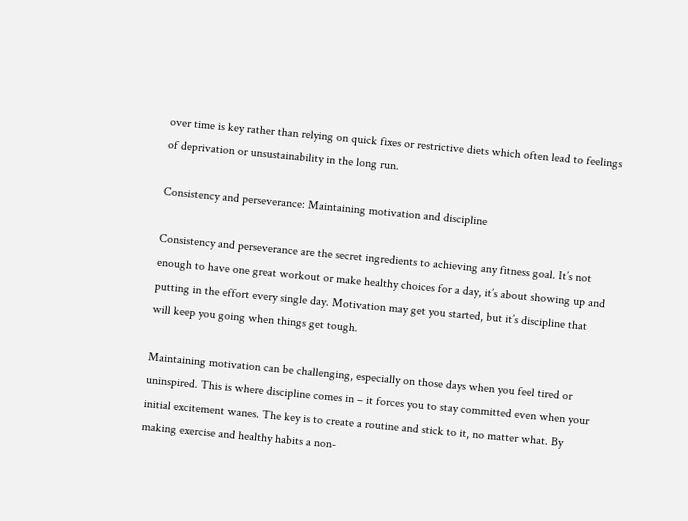over time is key rather than relying on quick fixes or restrictive diets which often lead to feelings of deprivation or unsustainability in the long run.

Consistency and perseverance: Maintaining motivation and discipline

Consistency and perseverance are the secret ingredients to achieving any fitness goal. It’s not enough to have one great workout or make healthy choices for a day, it’s about showing up and putting in the effort every single day. Motivation may get you started, but it’s discipline that will keep you going when things get tough.

Maintaining motivation can be challenging, especially on those days when you feel tired or uninspired. This is where discipline comes in – it forces you to stay committed even when your initial excitement wanes. The key is to create a routine and stick to it, no matter what. By making exercise and healthy habits a non-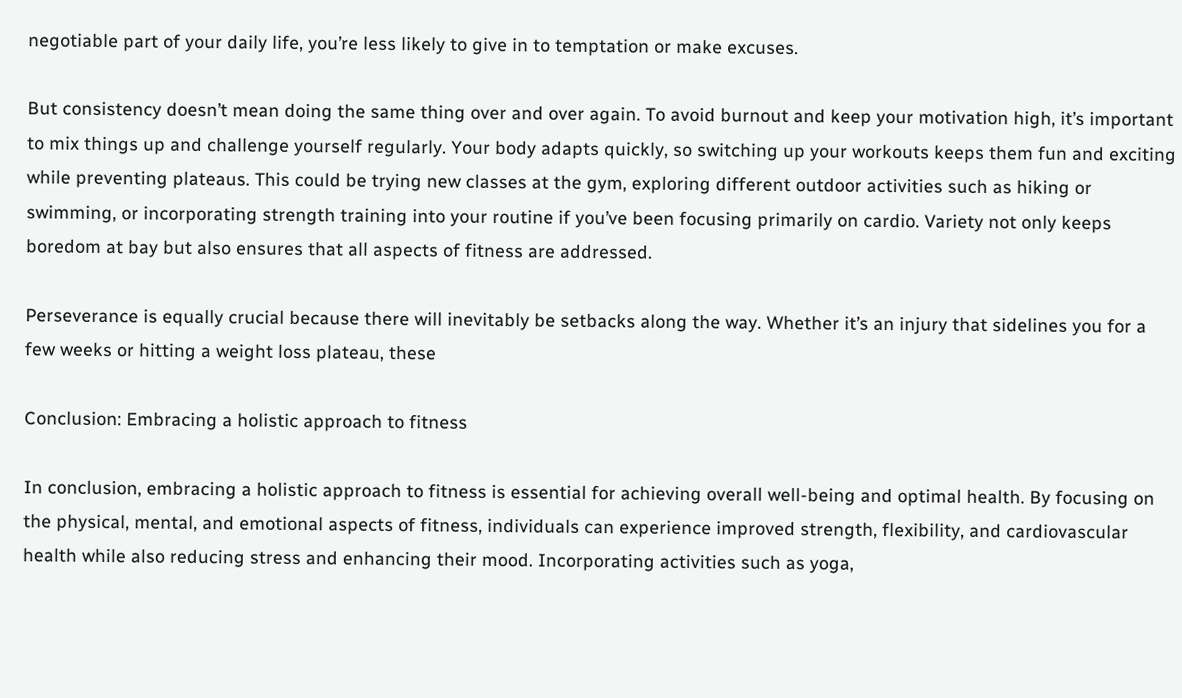negotiable part of your daily life, you’re less likely to give in to temptation or make excuses.

But consistency doesn’t mean doing the same thing over and over again. To avoid burnout and keep your motivation high, it’s important to mix things up and challenge yourself regularly. Your body adapts quickly, so switching up your workouts keeps them fun and exciting while preventing plateaus. This could be trying new classes at the gym, exploring different outdoor activities such as hiking or swimming, or incorporating strength training into your routine if you’ve been focusing primarily on cardio. Variety not only keeps boredom at bay but also ensures that all aspects of fitness are addressed.

Perseverance is equally crucial because there will inevitably be setbacks along the way. Whether it’s an injury that sidelines you for a few weeks or hitting a weight loss plateau, these

Conclusion: Embracing a holistic approach to fitness

In conclusion, embracing a holistic approach to fitness is essential for achieving overall well-being and optimal health. By focusing on the physical, mental, and emotional aspects of fitness, individuals can experience improved strength, flexibility, and cardiovascular health while also reducing stress and enhancing their mood. Incorporating activities such as yoga,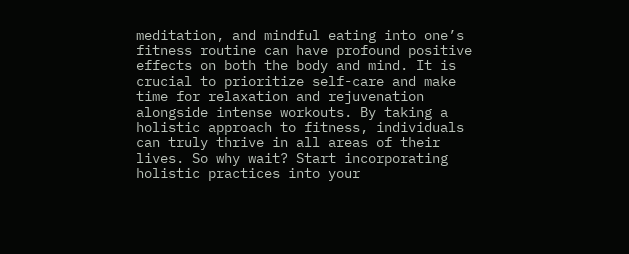meditation, and mindful eating into one’s fitness routine can have profound positive effects on both the body and mind. It is crucial to prioritize self-care and make time for relaxation and rejuvenation alongside intense workouts. By taking a holistic approach to fitness, individuals can truly thrive in all areas of their lives. So why wait? Start incorporating holistic practices into your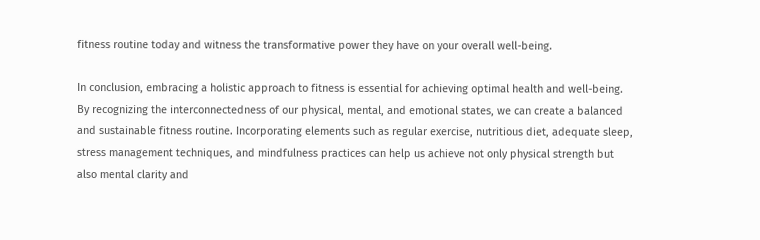fitness routine today and witness the transformative power they have on your overall well-being.

In conclusion, embracing a holistic approach to fitness is essential for achieving optimal health and well-being. By recognizing the interconnectedness of our physical, mental, and emotional states, we can create a balanced and sustainable fitness routine. Incorporating elements such as regular exercise, nutritious diet, adequate sleep, stress management techniques, and mindfulness practices can help us achieve not only physical strength but also mental clarity and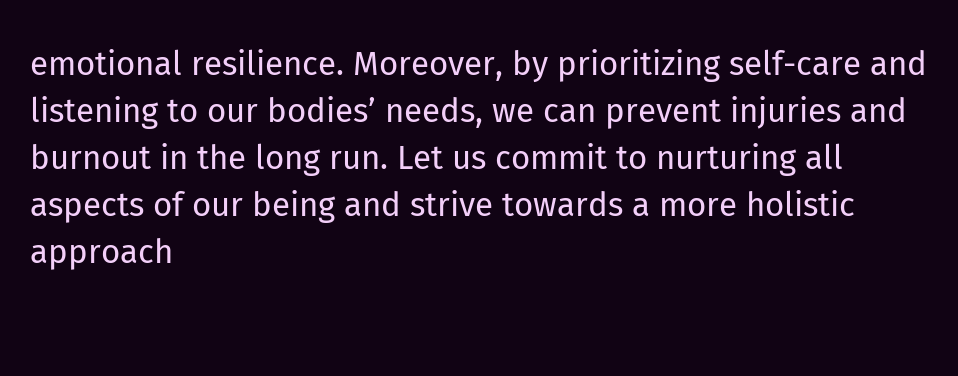emotional resilience. Moreover, by prioritizing self-care and listening to our bodies’ needs, we can prevent injuries and burnout in the long run. Let us commit to nurturing all aspects of our being and strive towards a more holistic approach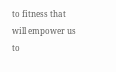to fitness that will empower us to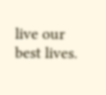live our best lives.